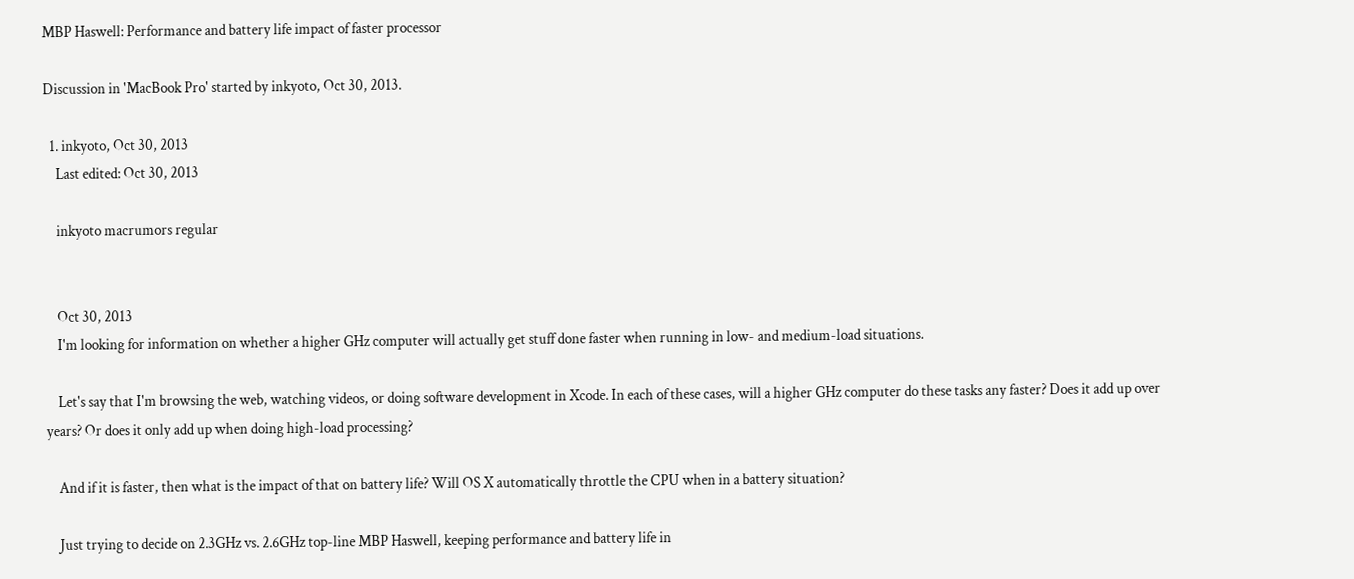MBP Haswell: Performance and battery life impact of faster processor

Discussion in 'MacBook Pro' started by inkyoto, Oct 30, 2013.

  1. inkyoto, Oct 30, 2013
    Last edited: Oct 30, 2013

    inkyoto macrumors regular


    Oct 30, 2013
    I'm looking for information on whether a higher GHz computer will actually get stuff done faster when running in low- and medium-load situations.

    Let's say that I'm browsing the web, watching videos, or doing software development in Xcode. In each of these cases, will a higher GHz computer do these tasks any faster? Does it add up over years? Or does it only add up when doing high-load processing?

    And if it is faster, then what is the impact of that on battery life? Will OS X automatically throttle the CPU when in a battery situation?

    Just trying to decide on 2.3GHz vs. 2.6GHz top-line MBP Haswell, keeping performance and battery life in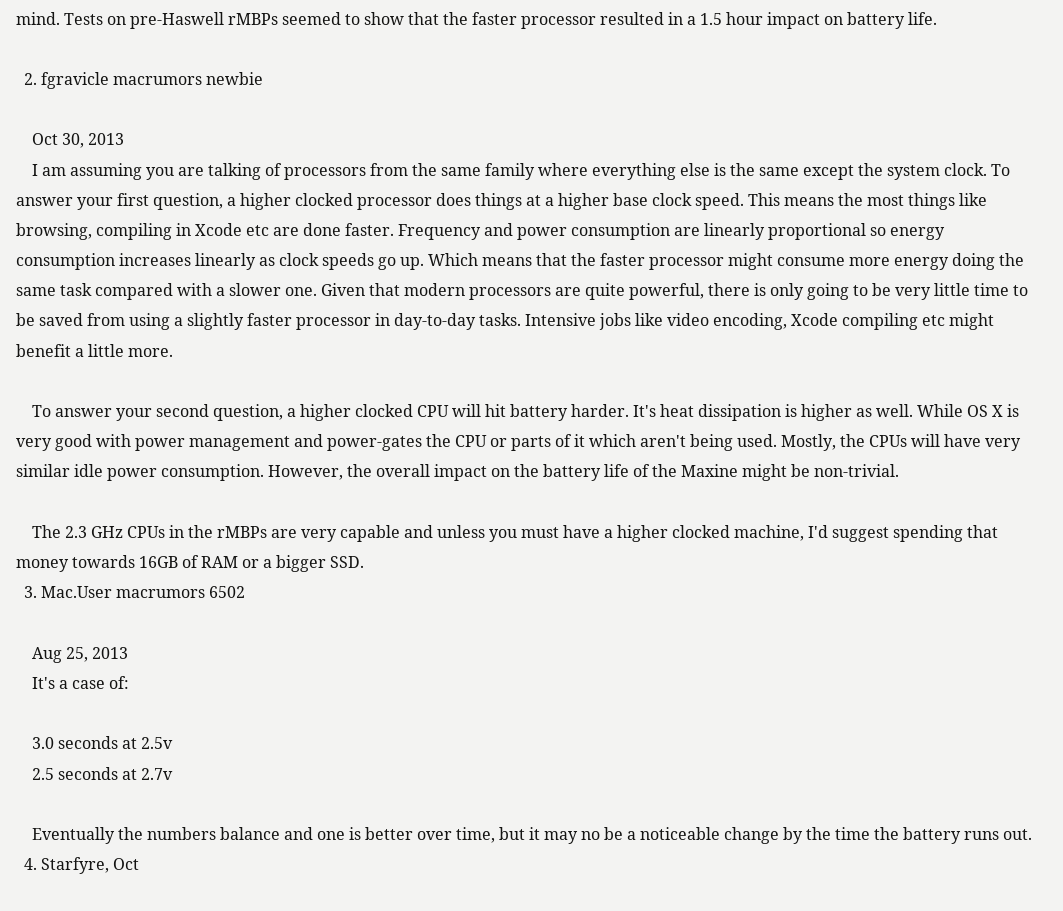mind. Tests on pre-Haswell rMBPs seemed to show that the faster processor resulted in a 1.5 hour impact on battery life.

  2. fgravicle macrumors newbie

    Oct 30, 2013
    I am assuming you are talking of processors from the same family where everything else is the same except the system clock. To answer your first question, a higher clocked processor does things at a higher base clock speed. This means the most things like browsing, compiling in Xcode etc are done faster. Frequency and power consumption are linearly proportional so energy consumption increases linearly as clock speeds go up. Which means that the faster processor might consume more energy doing the same task compared with a slower one. Given that modern processors are quite powerful, there is only going to be very little time to be saved from using a slightly faster processor in day-to-day tasks. Intensive jobs like video encoding, Xcode compiling etc might benefit a little more.

    To answer your second question, a higher clocked CPU will hit battery harder. It's heat dissipation is higher as well. While OS X is very good with power management and power-gates the CPU or parts of it which aren't being used. Mostly, the CPUs will have very similar idle power consumption. However, the overall impact on the battery life of the Maxine might be non-trivial.

    The 2.3 GHz CPUs in the rMBPs are very capable and unless you must have a higher clocked machine, I'd suggest spending that money towards 16GB of RAM or a bigger SSD.
  3. Mac.User macrumors 6502

    Aug 25, 2013
    It's a case of:

    3.0 seconds at 2.5v
    2.5 seconds at 2.7v

    Eventually the numbers balance and one is better over time, but it may no be a noticeable change by the time the battery runs out.
  4. Starfyre, Oct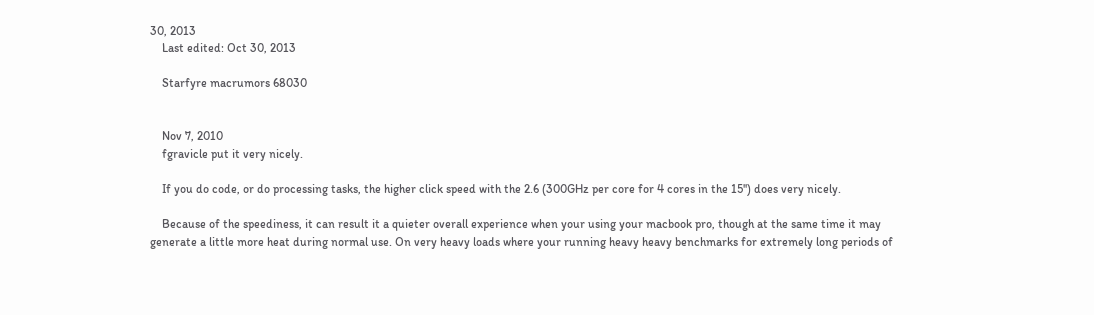30, 2013
    Last edited: Oct 30, 2013

    Starfyre macrumors 68030


    Nov 7, 2010
    fgravicle put it very nicely.

    If you do code, or do processing tasks, the higher click speed with the 2.6 (300GHz per core for 4 cores in the 15'') does very nicely.

    Because of the speediness, it can result it a quieter overall experience when your using your macbook pro, though at the same time it may generate a little more heat during normal use. On very heavy loads where your running heavy heavy benchmarks for extremely long periods of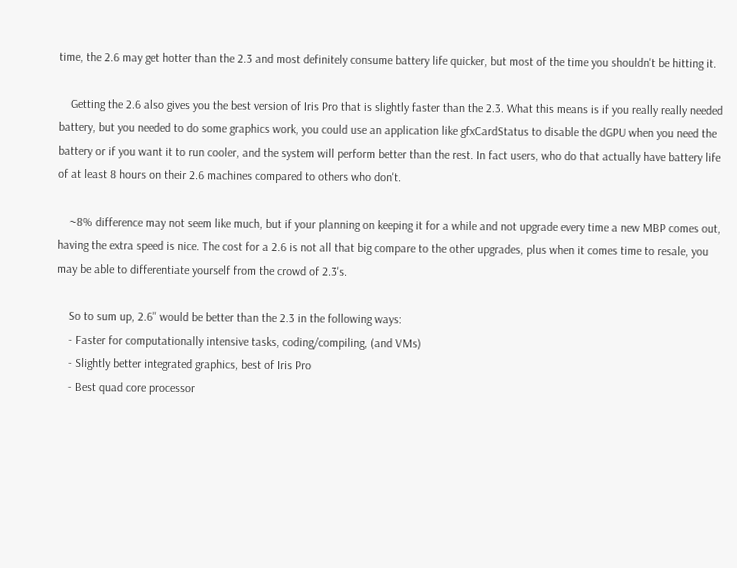time, the 2.6 may get hotter than the 2.3 and most definitely consume battery life quicker, but most of the time you shouldn't be hitting it.

    Getting the 2.6 also gives you the best version of Iris Pro that is slightly faster than the 2.3. What this means is if you really really needed battery, but you needed to do some graphics work, you could use an application like gfxCardStatus to disable the dGPU when you need the battery or if you want it to run cooler, and the system will perform better than the rest. In fact users, who do that actually have battery life of at least 8 hours on their 2.6 machines compared to others who don't.

    ~8% difference may not seem like much, but if your planning on keeping it for a while and not upgrade every time a new MBP comes out, having the extra speed is nice. The cost for a 2.6 is not all that big compare to the other upgrades, plus when it comes time to resale, you may be able to differentiate yourself from the crowd of 2.3's.

    So to sum up, 2.6'' would be better than the 2.3 in the following ways:
    - Faster for computationally intensive tasks, coding/compiling, (and VMs)
    - Slightly better integrated graphics, best of Iris Pro
    - Best quad core processor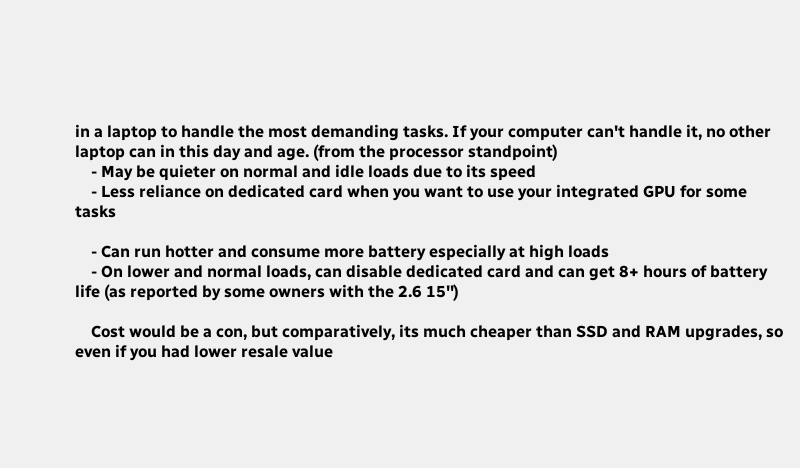in a laptop to handle the most demanding tasks. If your computer can't handle it, no other laptop can in this day and age. (from the processor standpoint)
    - May be quieter on normal and idle loads due to its speed
    - Less reliance on dedicated card when you want to use your integrated GPU for some tasks

    - Can run hotter and consume more battery especially at high loads
    - On lower and normal loads, can disable dedicated card and can get 8+ hours of battery life (as reported by some owners with the 2.6 15'')

    Cost would be a con, but comparatively, its much cheaper than SSD and RAM upgrades, so even if you had lower resale value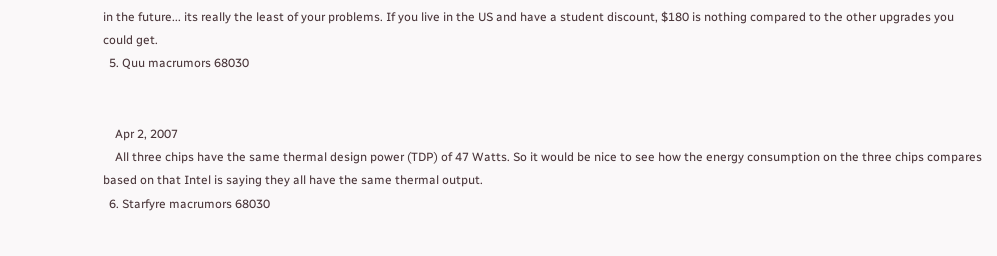in the future... its really the least of your problems. If you live in the US and have a student discount, $180 is nothing compared to the other upgrades you could get.
  5. Quu macrumors 68030


    Apr 2, 2007
    All three chips have the same thermal design power (TDP) of 47 Watts. So it would be nice to see how the energy consumption on the three chips compares based on that Intel is saying they all have the same thermal output.
  6. Starfyre macrumors 68030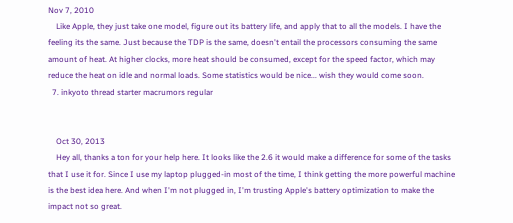Nov 7, 2010
    Like Apple, they just take one model, figure out its battery life, and apply that to all the models. I have the feeling its the same. Just because the TDP is the same, doesn't entail the processors consuming the same amount of heat. At higher clocks, more heat should be consumed, except for the speed factor, which may reduce the heat on idle and normal loads. Some statistics would be nice... wish they would come soon.
  7. inkyoto thread starter macrumors regular


    Oct 30, 2013
    Hey all, thanks a ton for your help here. It looks like the 2.6 it would make a difference for some of the tasks that I use it for. Since I use my laptop plugged-in most of the time, I think getting the more powerful machine is the best idea here. And when I'm not plugged in, I'm trusting Apple's battery optimization to make the impact not so great.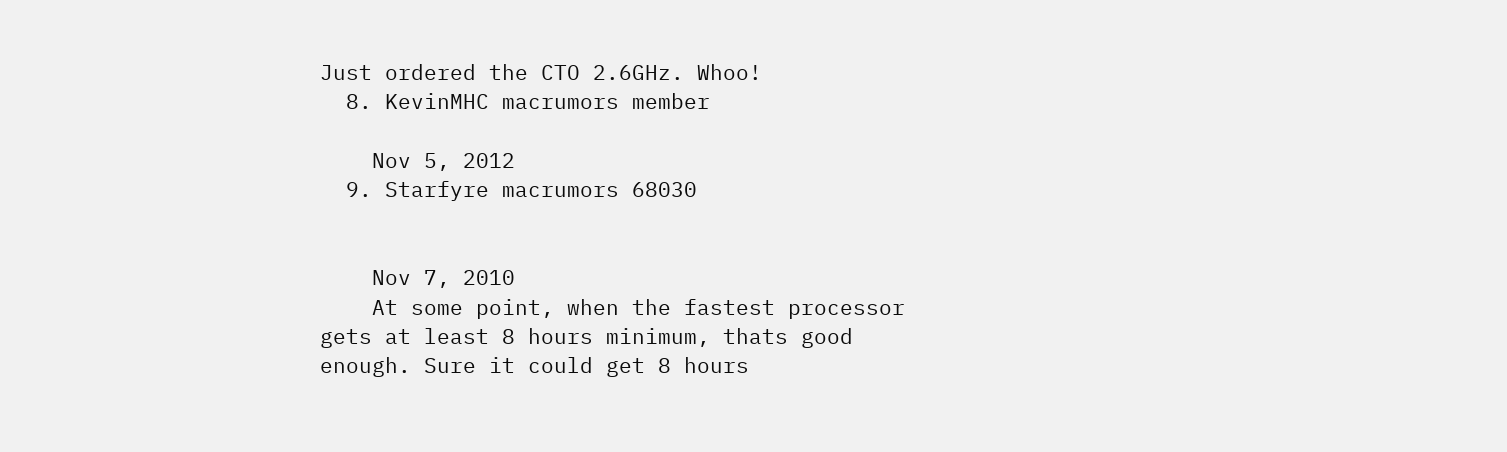Just ordered the CTO 2.6GHz. Whoo!
  8. KevinMHC macrumors member

    Nov 5, 2012
  9. Starfyre macrumors 68030


    Nov 7, 2010
    At some point, when the fastest processor gets at least 8 hours minimum, thats good enough. Sure it could get 8 hours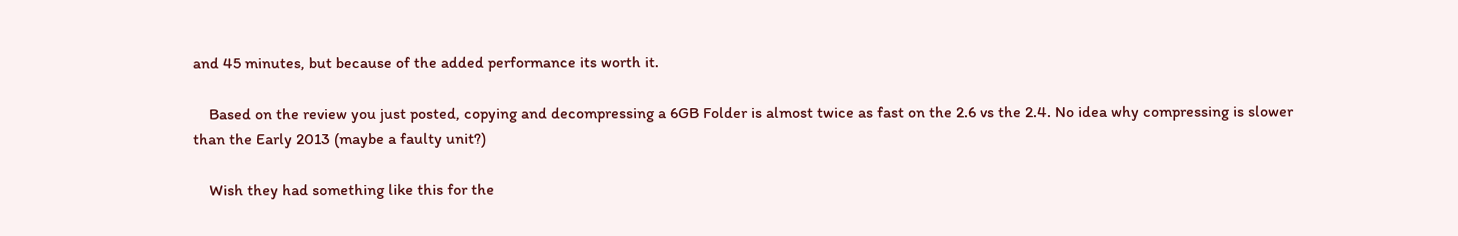and 45 minutes, but because of the added performance its worth it.

    Based on the review you just posted, copying and decompressing a 6GB Folder is almost twice as fast on the 2.6 vs the 2.4. No idea why compressing is slower than the Early 2013 (maybe a faulty unit?)

    Wish they had something like this for the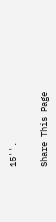15''.

Share This Page